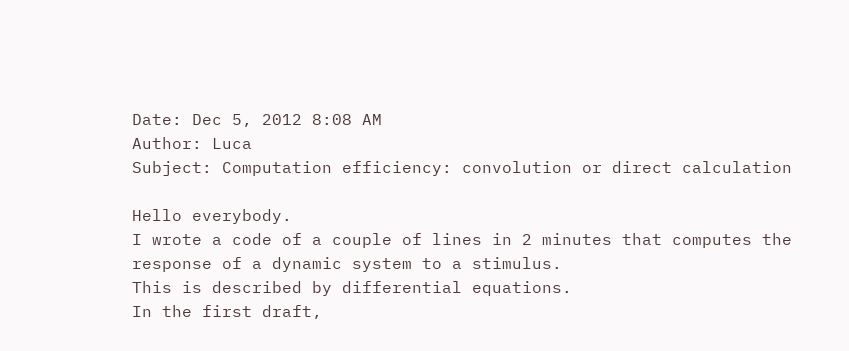Date: Dec 5, 2012 8:08 AM
Author: Luca
Subject: Computation efficiency: convolution or direct calculation

Hello everybody.
I wrote a code of a couple of lines in 2 minutes that computes the response of a dynamic system to a stimulus.
This is described by differential equations.
In the first draft,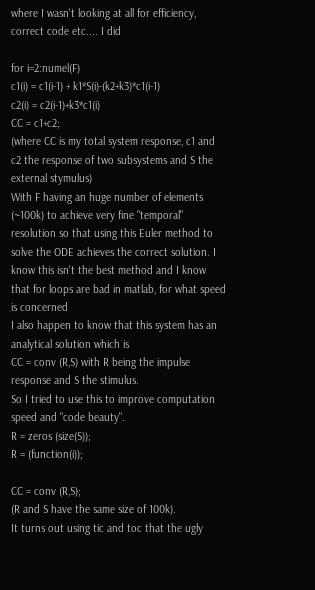where I wasn't looking at all for efficiency, correct code etc.... I did

for i=2:numel(F)
c1(i) = c1(i-1) + k1*S(i)-(k2+k3)*c1(i-1)
c2(i) = c2(i-1)+k3*c1(i)
CC = c1+c2;
(where CC is my total system response, c1 and c2 the response of two subsystems and S the external stymulus)
With F having an huge number of elements (~100k) to achieve very fine "temporal" resolution so that using this Euler method to solve the ODE achieves the correct solution. I know this isn't the best method and I know that for loops are bad in matlab, for what speed is concerned
I also happen to know that this system has an analytical solution which is
CC = conv (R,S) with R being the impulse response and S the stimulus.
So I tried to use this to improve computation speed and "code beauty".
R = zeros (size(S));
R = (function(i));

CC = conv (R,S);
(R and S have the same size of 100k).
It turns out using tic and toc that the ugly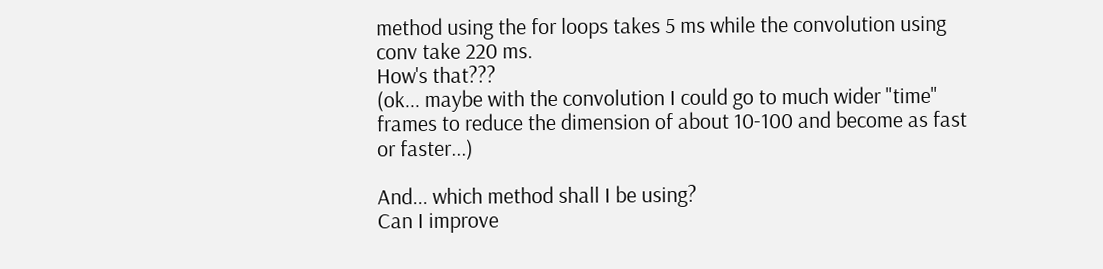method using the for loops takes 5 ms while the convolution using conv take 220 ms.
How's that???
(ok... maybe with the convolution I could go to much wider "time" frames to reduce the dimension of about 10-100 and become as fast or faster...)

And... which method shall I be using?
Can I improve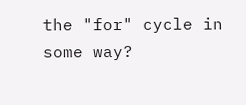the "for" cycle in some way?